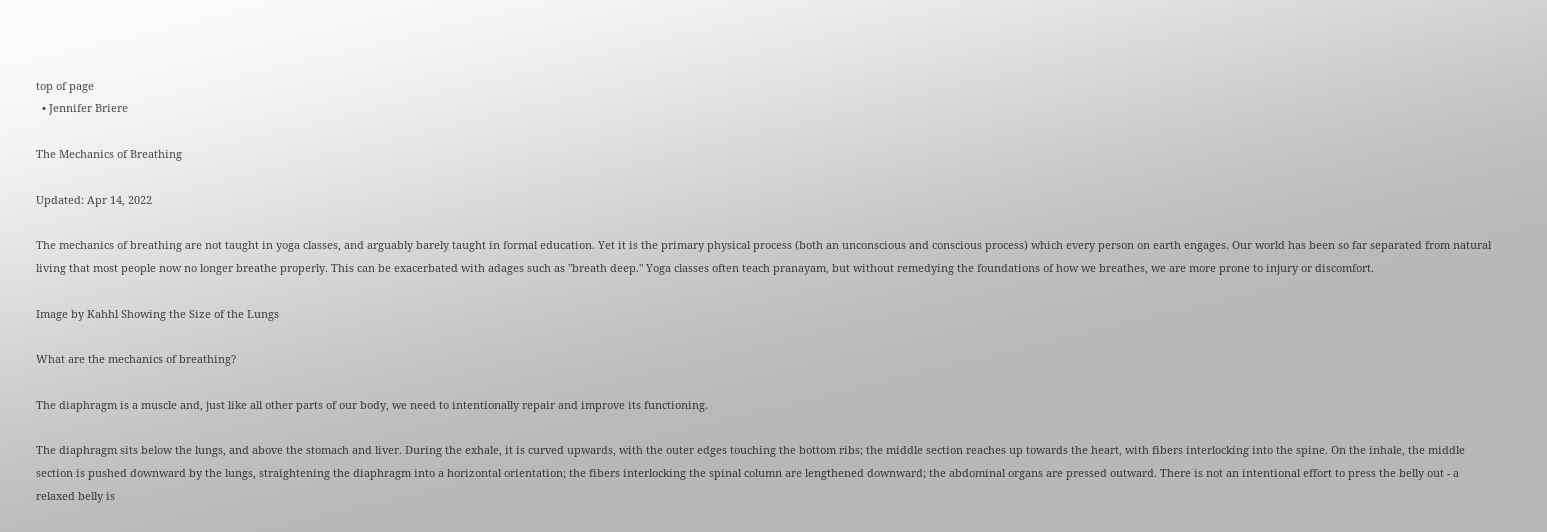top of page
  • Jennifer Briere

The Mechanics of Breathing

Updated: Apr 14, 2022

The mechanics of breathing are not taught in yoga classes, and arguably barely taught in formal education. Yet it is the primary physical process (both an unconscious and conscious process) which every person on earth engages. Our world has been so far separated from natural living that most people now no longer breathe properly. This can be exacerbated with adages such as "breath deep." Yoga classes often teach pranayam, but without remedying the foundations of how we breathes, we are more prone to injury or discomfort.

Image by Kahhl Showing the Size of the Lungs

What are the mechanics of breathing?

The diaphragm is a muscle and, just like all other parts of our body, we need to intentionally repair and improve its functioning.

The diaphragm sits below the lungs, and above the stomach and liver. During the exhale, it is curved upwards, with the outer edges touching the bottom ribs; the middle section reaches up towards the heart, with fibers interlocking into the spine. On the inhale, the middle section is pushed downward by the lungs, straightening the diaphragm into a horizontal orientation; the fibers interlocking the spinal column are lengthened downward; the abdominal organs are pressed outward. There is not an intentional effort to press the belly out - a relaxed belly is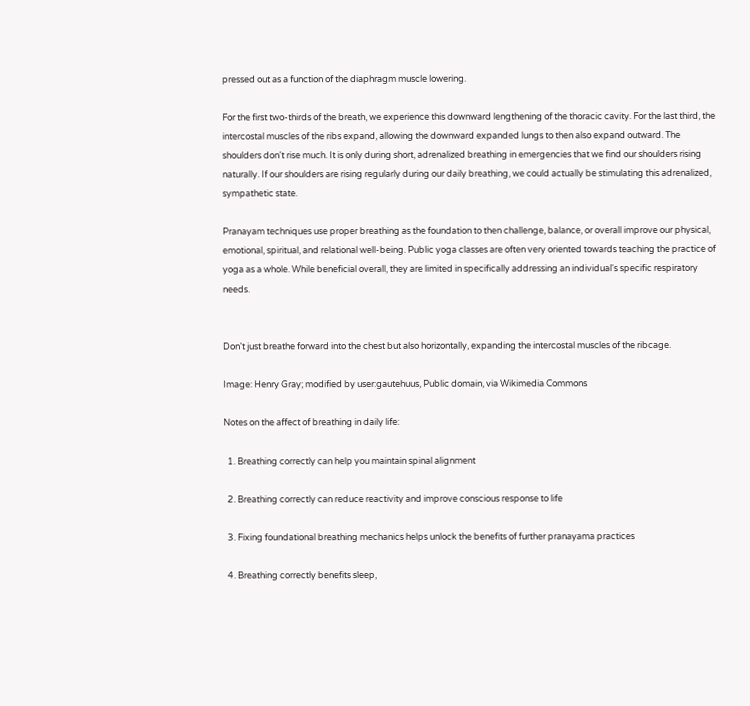pressed out as a function of the diaphragm muscle lowering.

For the first two-thirds of the breath, we experience this downward lengthening of the thoracic cavity. For the last third, the intercostal muscles of the ribs expand, allowing the downward expanded lungs to then also expand outward. The shoulders don't rise much. It is only during short, adrenalized breathing in emergencies that we find our shoulders rising naturally. If our shoulders are rising regularly during our daily breathing, we could actually be stimulating this adrenalized, sympathetic state.

Pranayam techniques use proper breathing as the foundation to then challenge, balance, or overall improve our physical, emotional, spiritual, and relational well-being. Public yoga classes are often very oriented towards teaching the practice of yoga as a whole. While beneficial overall, they are limited in specifically addressing an individual's specific respiratory needs.


Don't just breathe forward into the chest but also horizontally, expanding the intercostal muscles of the ribcage.

Image: Henry Gray; modified by user:gautehuus, Public domain, via Wikimedia Commons

Notes on the affect of breathing in daily life:

  1. Breathing correctly can help you maintain spinal alignment

  2. Breathing correctly can reduce reactivity and improve conscious response to life

  3. Fixing foundational breathing mechanics helps unlock the benefits of further pranayama practices

  4. Breathing correctly benefits sleep,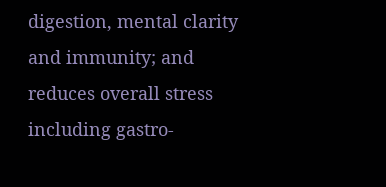digestion, mental clarity and immunity; and reduces overall stress including gastro-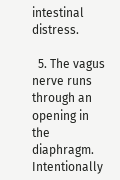intestinal distress.

  5. The vagus nerve runs through an opening in the diaphragm. Intentionally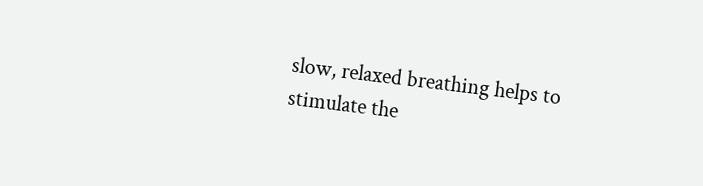slow, relaxed breathing helps to stimulate the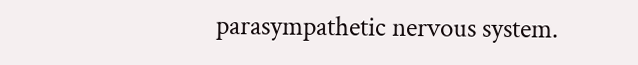parasympathetic nervous system.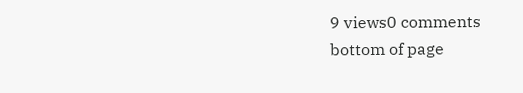9 views0 comments
bottom of page